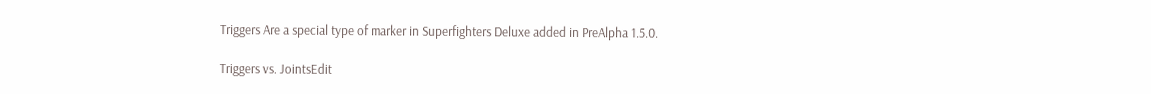Triggers Are a special type of marker in Superfighters Deluxe added in PreAlpha 1.5.0.

Triggers vs. JointsEdit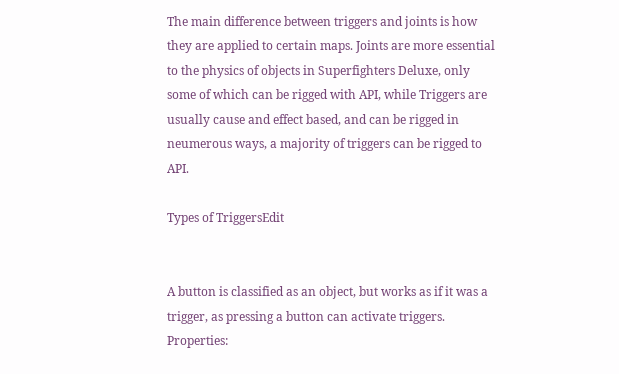The main difference between triggers and joints is how they are applied to certain maps. Joints are more essential to the physics of objects in Superfighters Deluxe, only some of which can be rigged with API, while Triggers are usually cause and effect based, and can be rigged in neumerous ways, a majority of triggers can be rigged to API.

Types of TriggersEdit


A button is classified as an object, but works as if it was a trigger, as pressing a button can activate triggers. Properties: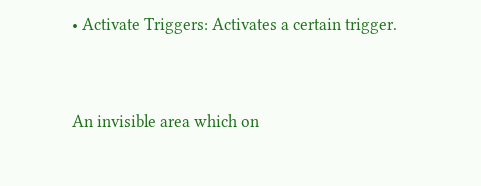• Activate Triggers: Activates a certain trigger.


An invisible area which on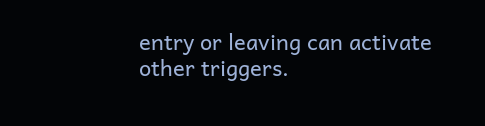entry or leaving can activate other triggers.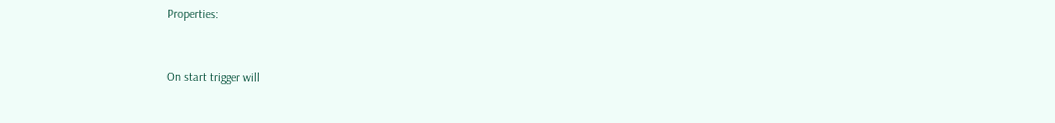Properties:


On start trigger will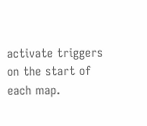activate triggers on the start of each map.